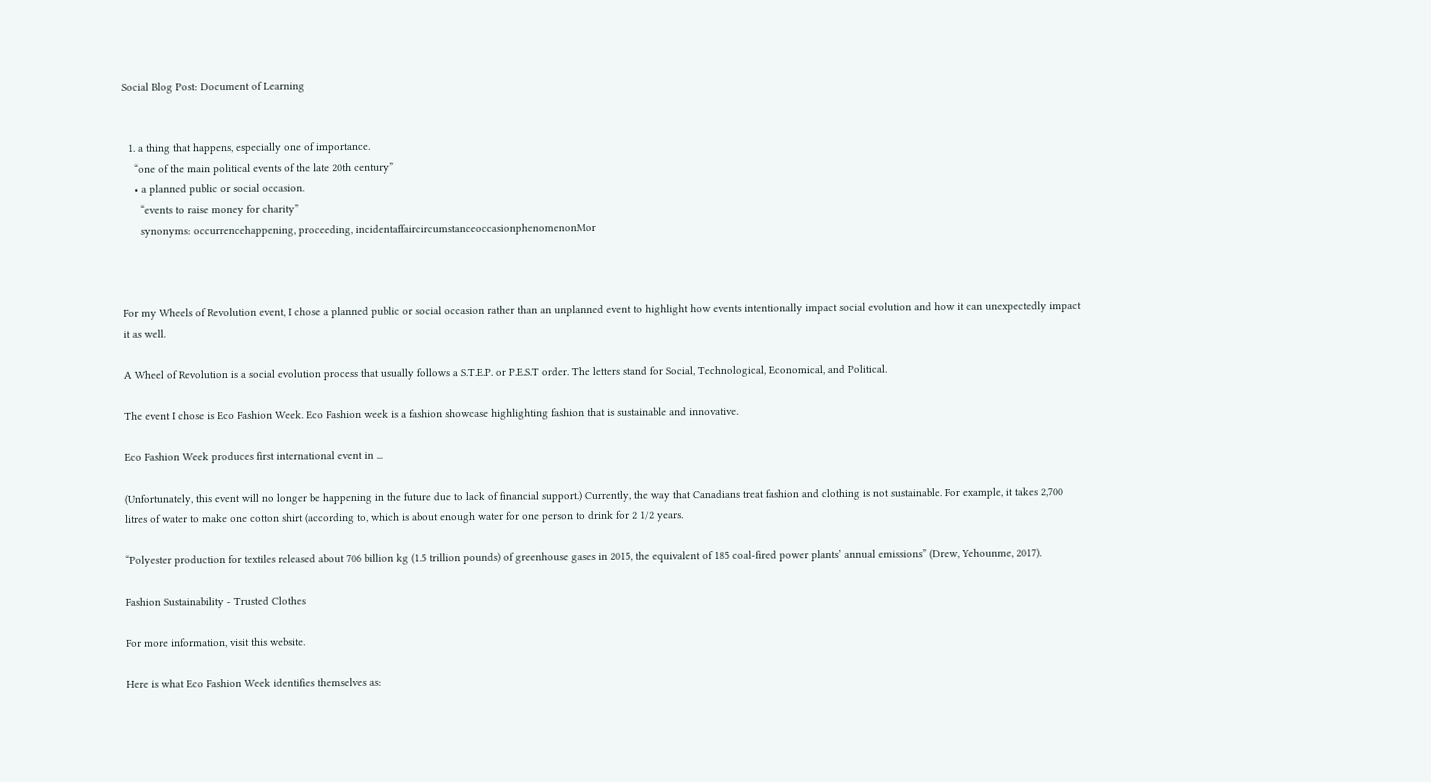Social Blog Post: Document of Learning


  1. a thing that happens, especially one of importance.
    “one of the main political events of the late 20th century”
    • a planned public or social occasion.
      “events to raise money for charity”
      synonyms: occurrencehappening, proceeding, incidentaffaircircumstanceoccasionphenomenonMor



For my Wheels of Revolution event, I chose a planned public or social occasion rather than an unplanned event to highlight how events intentionally impact social evolution and how it can unexpectedly impact it as well.

A Wheel of Revolution is a social evolution process that usually follows a S.T.E.P. or P.E.S.T order. The letters stand for Social, Technological, Economical, and Political.

The event I chose is Eco Fashion Week. Eco Fashion week is a fashion showcase highlighting fashion that is sustainable and innovative.

Eco Fashion Week produces first international event in ...

(Unfortunately, this event will no longer be happening in the future due to lack of financial support.) Currently, the way that Canadians treat fashion and clothing is not sustainable. For example, it takes 2,700 litres of water to make one cotton shirt (according to, which is about enough water for one person to drink for 2 1/2 years.

“Polyester production for textiles released about 706 billion kg (1.5 trillion pounds) of greenhouse gases in 2015, the equivalent of 185 coal-fired power plants’ annual emissions” (Drew, Yehounme, 2017).

Fashion Sustainability - Trusted Clothes

For more information, visit this website.

Here is what Eco Fashion Week identifies themselves as: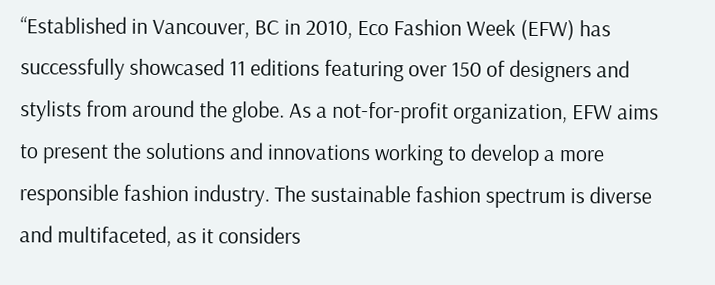“Established in Vancouver, BC in 2010, Eco Fashion Week (EFW) has successfully showcased 11 editions featuring over 150 of designers and stylists from around the globe. As a not-for-profit organization, EFW aims to present the solutions and innovations working to develop a more responsible fashion industry. The sustainable fashion spectrum is diverse and multifaceted, as it considers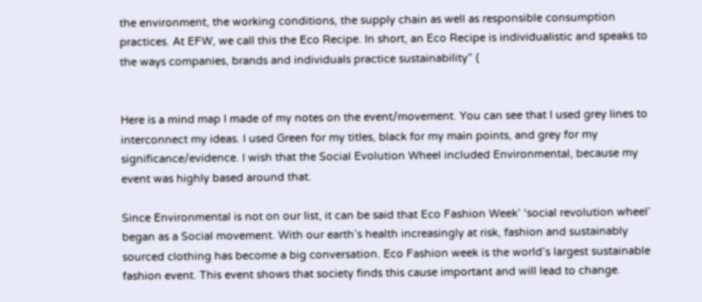the environment, the working conditions, the supply chain as well as responsible consumption practices. At EFW, we call this the Eco Recipe. In short, an Eco Recipe is individualistic and speaks to the ways companies, brands and individuals practice sustainability” (


Here is a mind map I made of my notes on the event/movement. You can see that I used grey lines to interconnect my ideas. I used Green for my titles, black for my main points, and grey for my significance/evidence. I wish that the Social Evolution Wheel included Environmental, because my event was highly based around that.

Since Environmental is not on our list, it can be said that Eco Fashion Week’ ‘social revolution wheel’ began as a Social movement. With our earth’s health increasingly at risk, fashion and sustainably sourced clothing has become a big conversation. Eco Fashion week is the world’s largest sustainable fashion event. This event shows that society finds this cause important and will lead to change.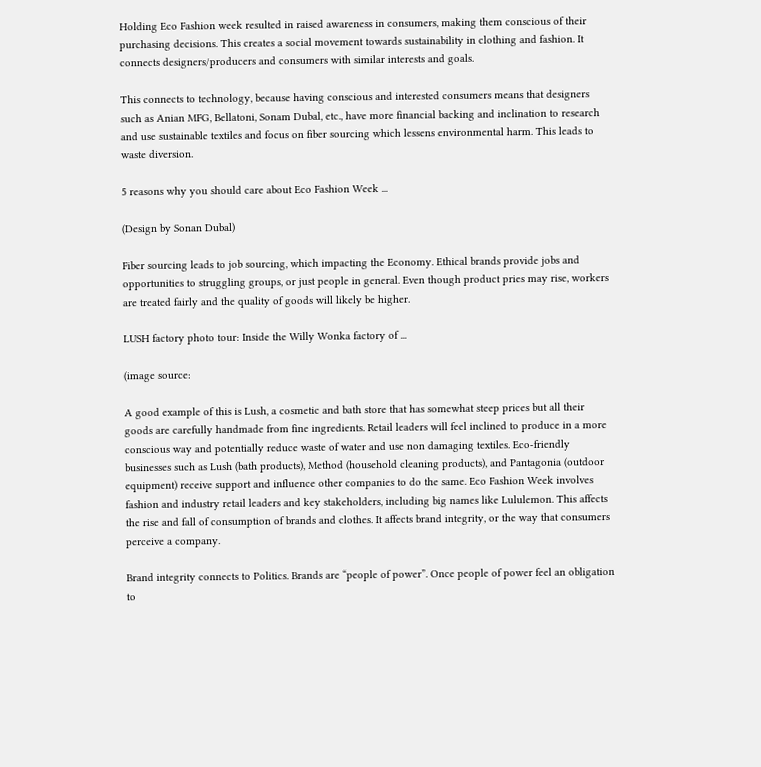Holding Eco Fashion week resulted in raised awareness in consumers, making them conscious of their purchasing decisions. This creates a social movement towards sustainability in clothing and fashion. It connects designers/producers and consumers with similar interests and goals.

This connects to technology, because having conscious and interested consumers means that designers such as Anian MFG, Bellatoni, Sonam Dubal, etc., have more financial backing and inclination to research and use sustainable textiles and focus on fiber sourcing which lessens environmental harm. This leads to waste diversion.

5 reasons why you should care about Eco Fashion Week ...

(Design by Sonan Dubal)

Fiber sourcing leads to job sourcing, which impacting the Economy. Ethical brands provide jobs and opportunities to struggling groups, or just people in general. Even though product pries may rise, workers are treated fairly and the quality of goods will likely be higher.

LUSH factory photo tour: Inside the Willy Wonka factory of ...

(image source:

A good example of this is Lush, a cosmetic and bath store that has somewhat steep prices but all their goods are carefully handmade from fine ingredients. Retail leaders will feel inclined to produce in a more conscious way and potentially reduce waste of water and use non damaging textiles. Eco-friendly businesses such as Lush (bath products), Method (household cleaning products), and Pantagonia (outdoor equipment) receive support and influence other companies to do the same. Eco Fashion Week involves fashion and industry retail leaders and key stakeholders, including big names like Lululemon. This affects the rise and fall of consumption of brands and clothes. It affects brand integrity, or the way that consumers perceive a company.

Brand integrity connects to Politics. Brands are “people of power”. Once people of power feel an obligation to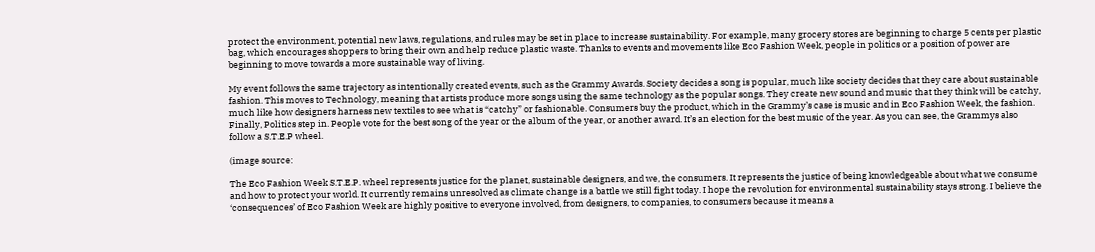protect the environment, potential new laws, regulations, and rules may be set in place to increase sustainability. For example, many grocery stores are beginning to charge 5 cents per plastic bag, which encourages shoppers to bring their own and help reduce plastic waste. Thanks to events and movements like Eco Fashion Week, people in politics or a position of power are beginning to move towards a more sustainable way of living.

My event follows the same trajectory as intentionally created events, such as the Grammy Awards. Society decides a song is popular, much like society decides that they care about sustainable fashion. This moves to Technology, meaning that artists produce more songs using the same technology as the popular songs. They create new sound and music that they think will be catchy, much like how designers harness new textiles to see what is “catchy” or fashionable. Consumers buy the product, which in the Grammy’s case is music and in Eco Fashion Week, the fashion. Finally, Politics step in. People vote for the best song of the year or the album of the year, or another award. It’s an election for the best music of the year. As you can see, the Grammys also follow a S.T.E.P wheel.

(image source:

The Eco Fashion Week S.T.E.P. wheel represents justice for the planet, sustainable designers, and we, the consumers. It represents the justice of being knowledgeable about what we consume and how to protect your world. It currently remains unresolved as climate change is a battle we still fight today. I hope the revolution for environmental sustainability stays strong. I believe the ‘consequences’ of Eco Fashion Week are highly positive to everyone involved, from designers, to companies, to consumers because it means a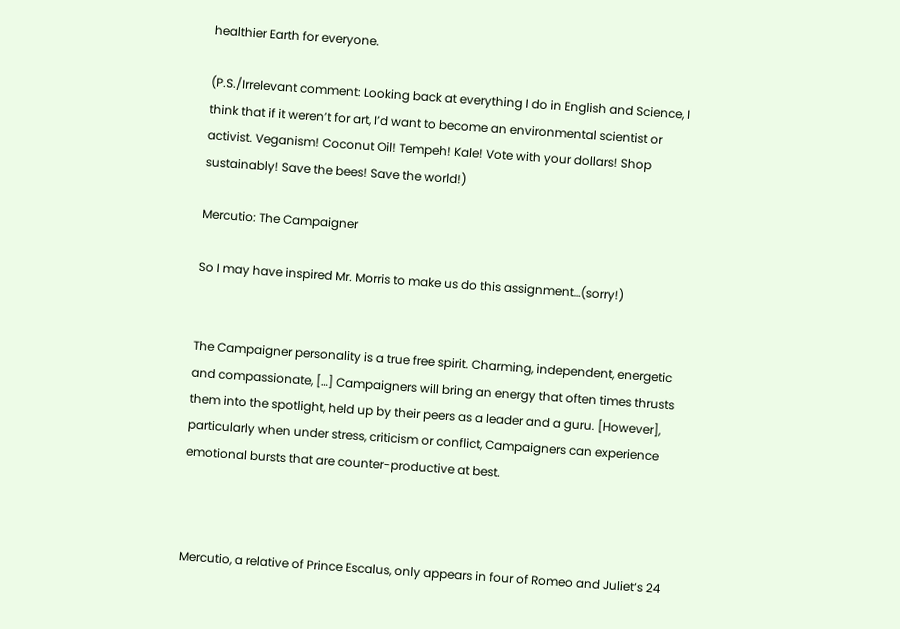healthier Earth for everyone.

(P.S./Irrelevant comment: Looking back at everything I do in English and Science, I think that if it weren’t for art, I’d want to become an environmental scientist or activist. Veganism! Coconut Oil! Tempeh! Kale! Vote with your dollars! Shop sustainably! Save the bees! Save the world!)

Mercutio: The Campaigner

So I may have inspired Mr. Morris to make us do this assignment…(sorry!)


The Campaigner personality is a true free spirit. Charming, independent, energetic and compassionate, […] Campaigners will bring an energy that often times thrusts them into the spotlight, held up by their peers as a leader and a guru. [However], particularly when under stress, criticism or conflict, Campaigners can experience emotional bursts that are counter-productive at best.



Mercutio, a relative of Prince Escalus, only appears in four of Romeo and Juliet‘s 24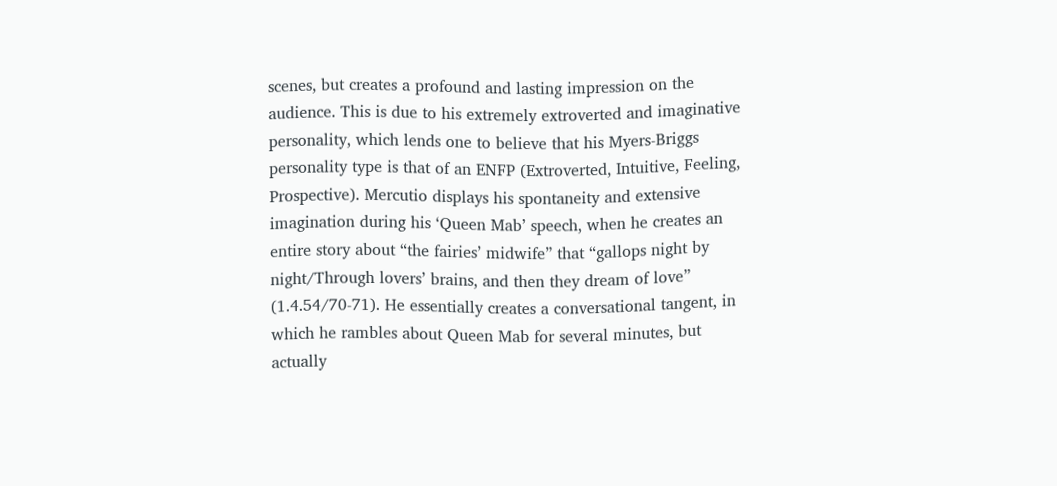scenes, but creates a profound and lasting impression on the audience. This is due to his extremely extroverted and imaginative personality, which lends one to believe that his Myers-Briggs personality type is that of an ENFP (Extroverted, Intuitive, Feeling, Prospective). Mercutio displays his spontaneity and extensive imagination during his ‘Queen Mab’ speech, when he creates an entire story about “the fairies’ midwife” that “gallops night by night/Through lovers’ brains, and then they dream of love” (1.4.54/70-71). He essentially creates a conversational tangent, in which he rambles about Queen Mab for several minutes, but actually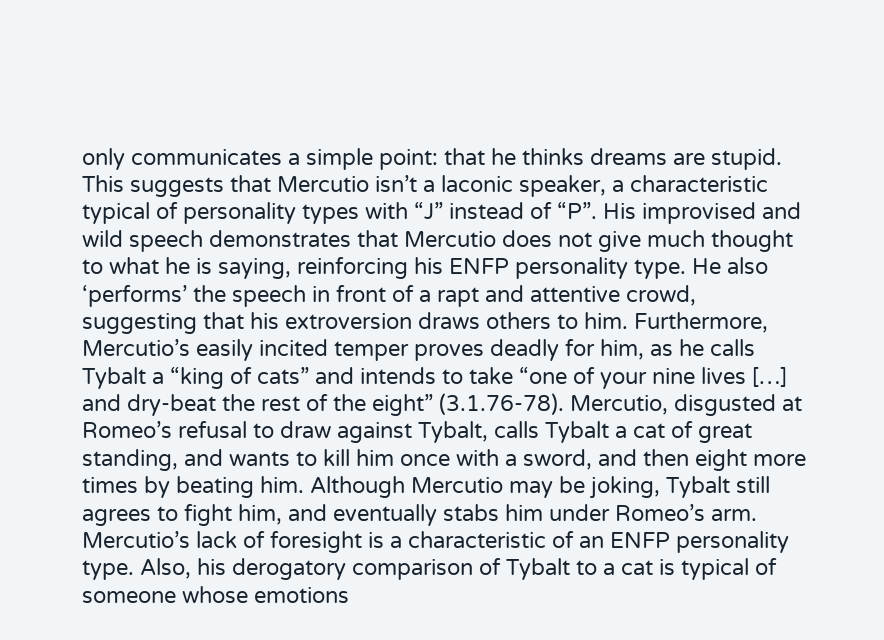only communicates a simple point: that he thinks dreams are stupid. This suggests that Mercutio isn’t a laconic speaker, a characteristic typical of personality types with “J” instead of “P”. His improvised and wild speech demonstrates that Mercutio does not give much thought to what he is saying, reinforcing his ENFP personality type. He also ‘performs’ the speech in front of a rapt and attentive crowd, suggesting that his extroversion draws others to him. Furthermore, Mercutio’s easily incited temper proves deadly for him, as he calls Tybalt a “king of cats” and intends to take “one of your nine lives […] and dry-beat the rest of the eight” (3.1.76-78). Mercutio, disgusted at Romeo’s refusal to draw against Tybalt, calls Tybalt a cat of great standing, and wants to kill him once with a sword, and then eight more times by beating him. Although Mercutio may be joking, Tybalt still agrees to fight him, and eventually stabs him under Romeo’s arm. Mercutio’s lack of foresight is a characteristic of an ENFP personality type. Also, his derogatory comparison of Tybalt to a cat is typical of someone whose emotions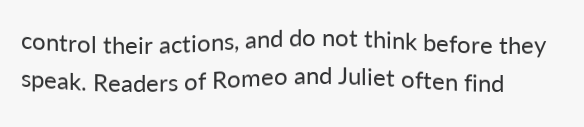control their actions, and do not think before they speak. Readers of Romeo and Juliet often find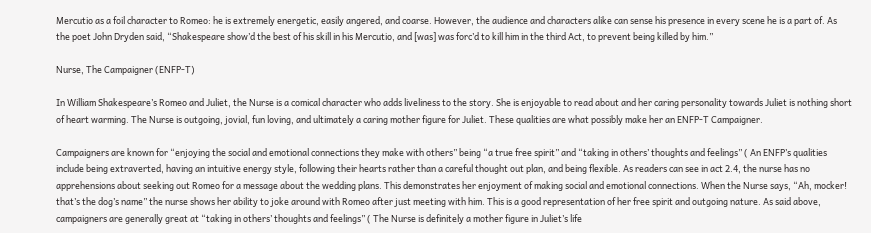Mercutio as a foil character to Romeo: he is extremely energetic, easily angered, and coarse. However, the audience and characters alike can sense his presence in every scene he is a part of. As the poet John Dryden said, “Shakespeare show’d the best of his skill in his Mercutio, and [was] was forc’d to kill him in the third Act, to prevent being killed by him.”

Nurse, The Campaigner (ENFP-T)

In William Shakespeare’s Romeo and Juliet, the Nurse is a comical character who adds liveliness to the story. She is enjoyable to read about and her caring personality towards Juliet is nothing short of heart warming. The Nurse is outgoing, jovial, fun loving, and ultimately a caring mother figure for Juliet. These qualities are what possibly make her an ENFP-T Campaigner.

Campaigners are known for “enjoying the social and emotional connections they make with others” being “a true free spirit” and “taking in others’ thoughts and feelings” ( An ENFP’s qualities include being extraverted, having an intuitive energy style, following their hearts rather than a careful thought out plan, and being flexible. As readers can see in act 2.4, the nurse has no apprehensions about seeking out Romeo for a message about the wedding plans. This demonstrates her enjoyment of making social and emotional connections. When the Nurse says, “Ah, mocker! that’s the dog’s name” the nurse shows her ability to joke around with Romeo after just meeting with him. This is a good representation of her free spirit and outgoing nature. As said above, campaigners are generally great at “taking in others’ thoughts and feelings” ( The Nurse is definitely a mother figure in Juliet’s life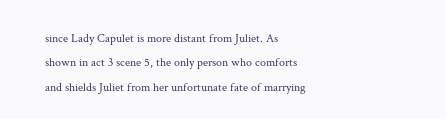since Lady Capulet is more distant from Juliet. As shown in act 3 scene 5, the only person who comforts and shields Juliet from her unfortunate fate of marrying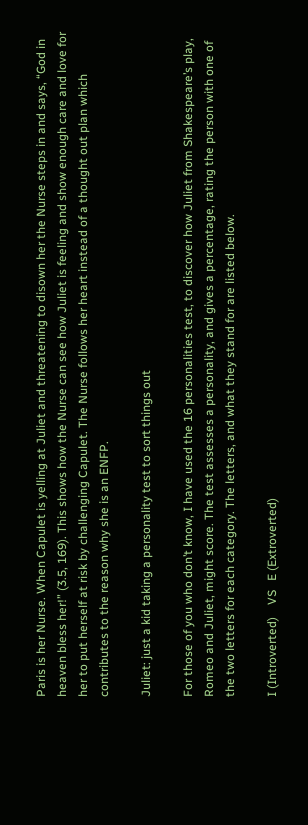Paris is her Nurse. When Capulet is yelling at Juliet and threatening to disown her the Nurse steps in and says, “God in heaven bless her!” (3.5, 169). This shows how the Nurse can see how Juliet is feeling and show enough care and love for her to put herself at risk by challenging Capulet. The Nurse follows her heart instead of a thought out plan which contributes to the reason why she is an ENFP.

Juliet: just a kid taking a personality test to sort things out

For those of you who don’t know, I have used the 16 personalities test, to discover how Juliet from Shakespeare’s play, Romeo and Juliet, might score. The test assesses a personality, and gives a percentage, rating the person with one of the two letters for each category. The letters, and what they stand for are listed below.

I (Introverted)    VS   E (Extroverted)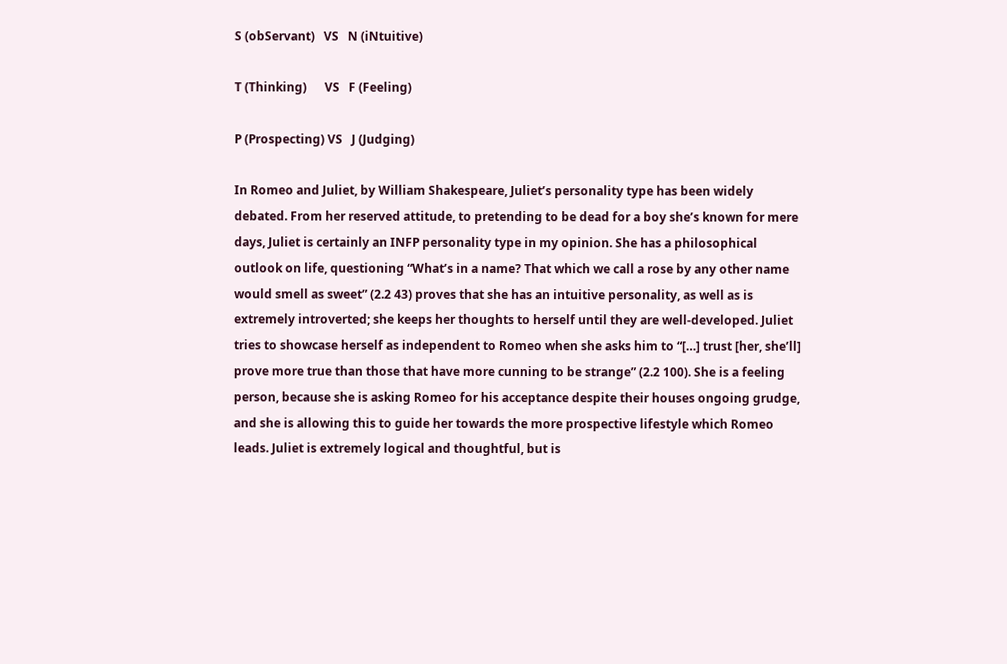S (obServant)   VS   N (iNtuitive)

T (Thinking)      VS   F (Feeling)

P (Prospecting) VS   J (Judging)

In Romeo and Juliet, by William Shakespeare, Juliet’s personality type has been widely debated. From her reserved attitude, to pretending to be dead for a boy she’s known for mere days, Juliet is certainly an INFP personality type in my opinion. She has a philosophical outlook on life, questioning “What’s in a name? That which we call a rose by any other name would smell as sweet” (2.2 43) proves that she has an intuitive personality, as well as is extremely introverted; she keeps her thoughts to herself until they are well-developed. Juliet tries to showcase herself as independent to Romeo when she asks him to “[…] trust [her, she’ll] prove more true than those that have more cunning to be strange” (2.2 100). She is a feeling person, because she is asking Romeo for his acceptance despite their houses ongoing grudge, and she is allowing this to guide her towards the more prospective lifestyle which Romeo leads. Juliet is extremely logical and thoughtful, but is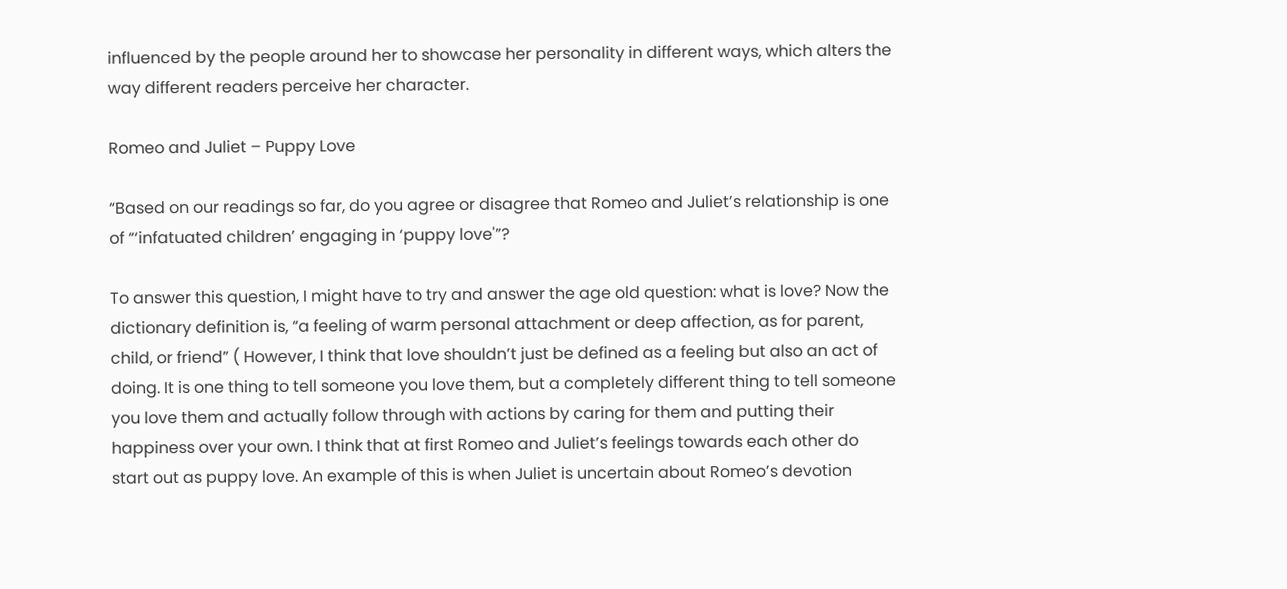influenced by the people around her to showcase her personality in different ways, which alters the way different readers perceive her character.

Romeo and Juliet – Puppy Love

“Based on our readings so far, do you agree or disagree that Romeo and Juliet’s relationship is one of “‘infatuated children’ engaging in ‘puppy love'”?

To answer this question, I might have to try and answer the age old question: what is love? Now the dictionary definition is, “a feeling of warm personal attachment or deep affection, as for parent, child, or friend” ( However, I think that love shouldn’t just be defined as a feeling but also an act of doing. It is one thing to tell someone you love them, but a completely different thing to tell someone you love them and actually follow through with actions by caring for them and putting their happiness over your own. I think that at first Romeo and Juliet’s feelings towards each other do start out as puppy love. An example of this is when Juliet is uncertain about Romeo’s devotion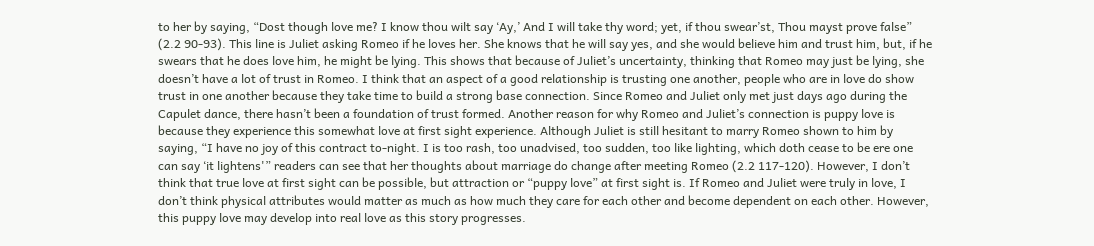to her by saying, “Dost though love me? I know thou wilt say ‘Ay,’ And I will take thy word; yet, if thou swear’st, Thou mayst prove false” (2.2 90-93). This line is Juliet asking Romeo if he loves her. She knows that he will say yes, and she would believe him and trust him, but, if he swears that he does love him, he might be lying. This shows that because of Juliet’s uncertainty, thinking that Romeo may just be lying, she doesn’t have a lot of trust in Romeo. I think that an aspect of a good relationship is trusting one another, people who are in love do show trust in one another because they take time to build a strong base connection. Since Romeo and Juliet only met just days ago during the Capulet dance, there hasn’t been a foundation of trust formed. Another reason for why Romeo and Juliet’s connection is puppy love is because they experience this somewhat love at first sight experience. Although Juliet is still hesitant to marry Romeo shown to him by saying, “I have no joy of this contract to-night. I is too rash, too unadvised, too sudden, too like lighting, which doth cease to be ere one can say ‘it lightens'” readers can see that her thoughts about marriage do change after meeting Romeo (2.2 117-120). However, I don’t think that true love at first sight can be possible, but attraction or “puppy love” at first sight is. If Romeo and Juliet were truly in love, I don’t think physical attributes would matter as much as how much they care for each other and become dependent on each other. However, this puppy love may develop into real love as this story progresses.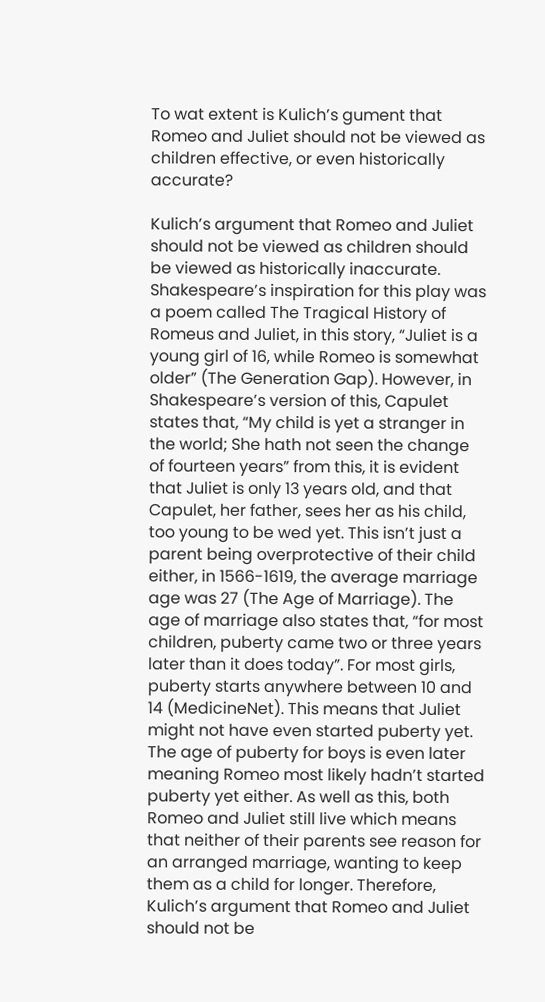To wat extent is Kulich’s gument that Romeo and Juliet should not be viewed as children effective, or even historically accurate?

Kulich’s argument that Romeo and Juliet should not be viewed as children should be viewed as historically inaccurate. Shakespeare’s inspiration for this play was a poem called The Tragical History of Romeus and Juliet, in this story, “Juliet is a young girl of 16, while Romeo is somewhat older” (The Generation Gap). However, in Shakespeare’s version of this, Capulet states that, “My child is yet a stranger in the world; She hath not seen the change of fourteen years” from this, it is evident that Juliet is only 13 years old, and that Capulet, her father, sees her as his child, too young to be wed yet. This isn’t just a parent being overprotective of their child either, in 1566-1619, the average marriage age was 27 (The Age of Marriage). The age of marriage also states that, “for most children, puberty came two or three years later than it does today”. For most girls, puberty starts anywhere between 10 and 14 (MedicineNet). This means that Juliet might not have even started puberty yet. The age of puberty for boys is even later meaning Romeo most likely hadn’t started puberty yet either. As well as this, both Romeo and Juliet still live which means that neither of their parents see reason for an arranged marriage, wanting to keep them as a child for longer. Therefore, Kulich’s argument that Romeo and Juliet should not be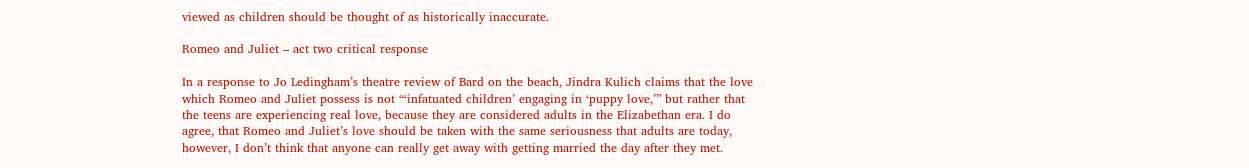viewed as children should be thought of as historically inaccurate.

Romeo and Juliet – act two critical response

In a response to Jo Ledingham’s theatre review of Bard on the beach, Jindra Kulich claims that the love which Romeo and Juliet possess is not “‘infatuated children’ engaging in ‘puppy love,’” but rather that the teens are experiencing real love, because they are considered adults in the Elizabethan era. I do agree, that Romeo and Juliet’s love should be taken with the same seriousness that adults are today, however, I don’t think that anyone can really get away with getting married the day after they met.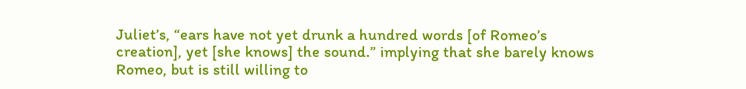Juliet’s, “ears have not yet drunk a hundred words [of Romeo’s creation], yet [she knows] the sound.” implying that she barely knows Romeo, but is still willing to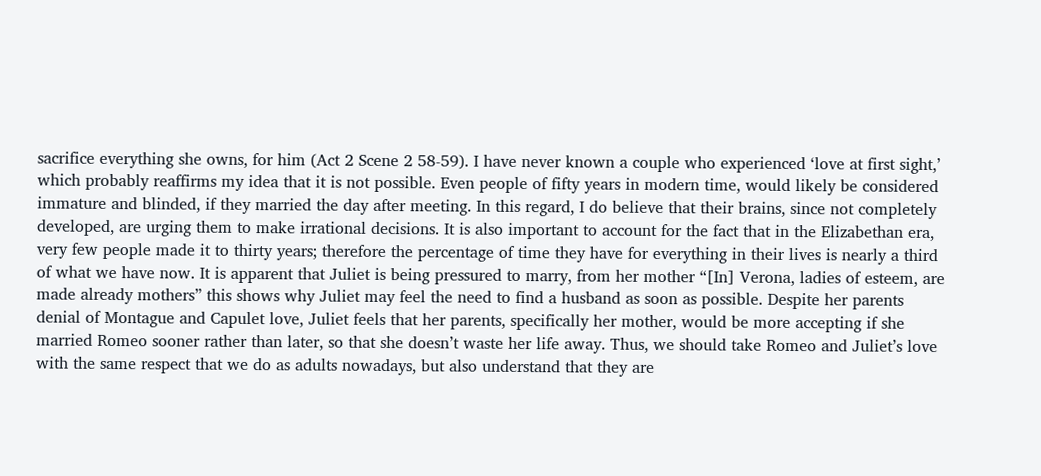sacrifice everything she owns, for him (Act 2 Scene 2 58-59). I have never known a couple who experienced ‘love at first sight,’ which probably reaffirms my idea that it is not possible. Even people of fifty years in modern time, would likely be considered immature and blinded, if they married the day after meeting. In this regard, I do believe that their brains, since not completely developed, are urging them to make irrational decisions. It is also important to account for the fact that in the Elizabethan era, very few people made it to thirty years; therefore the percentage of time they have for everything in their lives is nearly a third of what we have now. It is apparent that Juliet is being pressured to marry, from her mother “[In] Verona, ladies of esteem, are made already mothers” this shows why Juliet may feel the need to find a husband as soon as possible. Despite her parents denial of Montague and Capulet love, Juliet feels that her parents, specifically her mother, would be more accepting if she married Romeo sooner rather than later, so that she doesn’t waste her life away. Thus, we should take Romeo and Juliet’s love with the same respect that we do as adults nowadays, but also understand that they are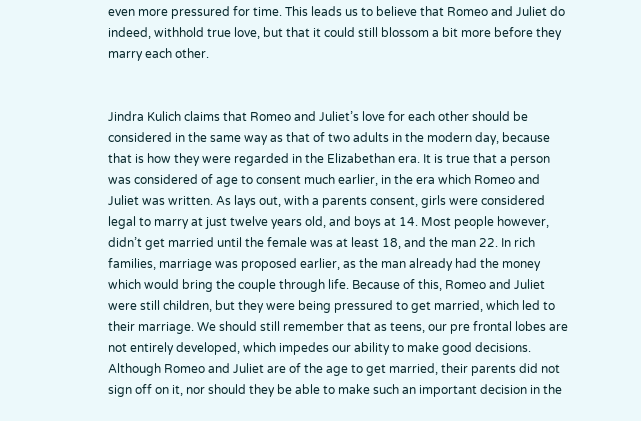even more pressured for time. This leads us to believe that Romeo and Juliet do indeed, withhold true love, but that it could still blossom a bit more before they marry each other.


Jindra Kulich claims that Romeo and Juliet’s love for each other should be considered in the same way as that of two adults in the modern day, because that is how they were regarded in the Elizabethan era. It is true that a person was considered of age to consent much earlier, in the era which Romeo and Juliet was written. As lays out, with a parents consent, girls were considered legal to marry at just twelve years old, and boys at 14. Most people however, didn’t get married until the female was at least 18, and the man 22. In rich families, marriage was proposed earlier, as the man already had the money which would bring the couple through life. Because of this, Romeo and Juliet were still children, but they were being pressured to get married, which led to their marriage. We should still remember that as teens, our pre frontal lobes are not entirely developed, which impedes our ability to make good decisions. Although Romeo and Juliet are of the age to get married, their parents did not sign off on it, nor should they be able to make such an important decision in the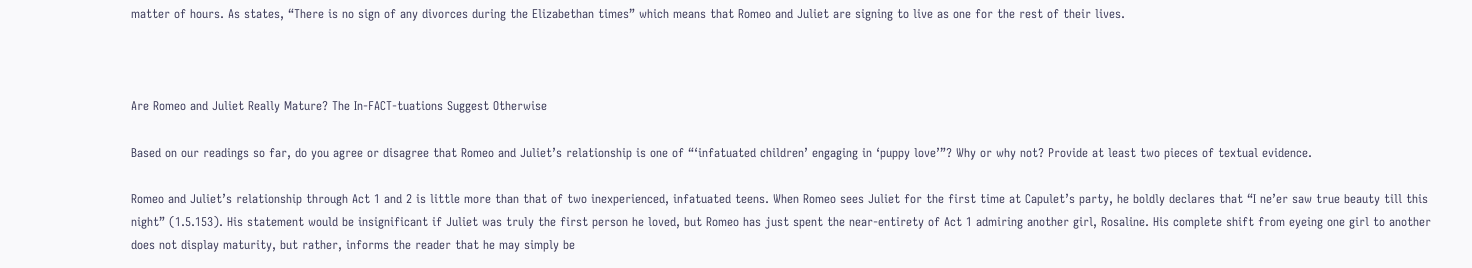matter of hours. As states, “There is no sign of any divorces during the Elizabethan times” which means that Romeo and Juliet are signing to live as one for the rest of their lives.



Are Romeo and Juliet Really Mature? The In-FACT-tuations Suggest Otherwise

Based on our readings so far, do you agree or disagree that Romeo and Juliet’s relationship is one of “‘infatuated children’ engaging in ‘puppy love’”? Why or why not? Provide at least two pieces of textual evidence.

Romeo and Juliet’s relationship through Act 1 and 2 is little more than that of two inexperienced, infatuated teens. When Romeo sees Juliet for the first time at Capulet’s party, he boldly declares that “I ne’er saw true beauty till this night” (1.5.153). His statement would be insignificant if Juliet was truly the first person he loved, but Romeo has just spent the near-entirety of Act 1 admiring another girl, Rosaline. His complete shift from eyeing one girl to another does not display maturity, but rather, informs the reader that he may simply be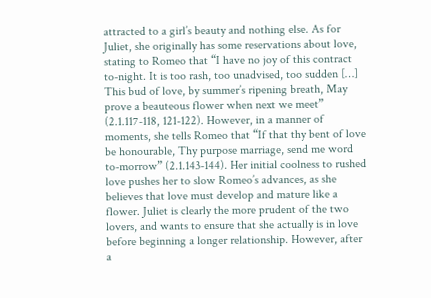attracted to a girl’s beauty and nothing else. As for Juliet, she originally has some reservations about love, stating to Romeo that “I have no joy of this contract to-night. It is too rash, too unadvised, too sudden […] This bud of love, by summer’s ripening breath, May prove a beauteous flower when next we meet” (2.1.117-118, 121-122). However, in a manner of moments, she tells Romeo that “If that thy bent of love be honourable, Thy purpose marriage, send me word to-morrow” (2.1.143-144). Her initial coolness to rushed love pushes her to slow Romeo’s advances, as she believes that love must develop and mature like a flower. Juliet is clearly the more prudent of the two lovers, and wants to ensure that she actually is in love before beginning a longer relationship. However, after a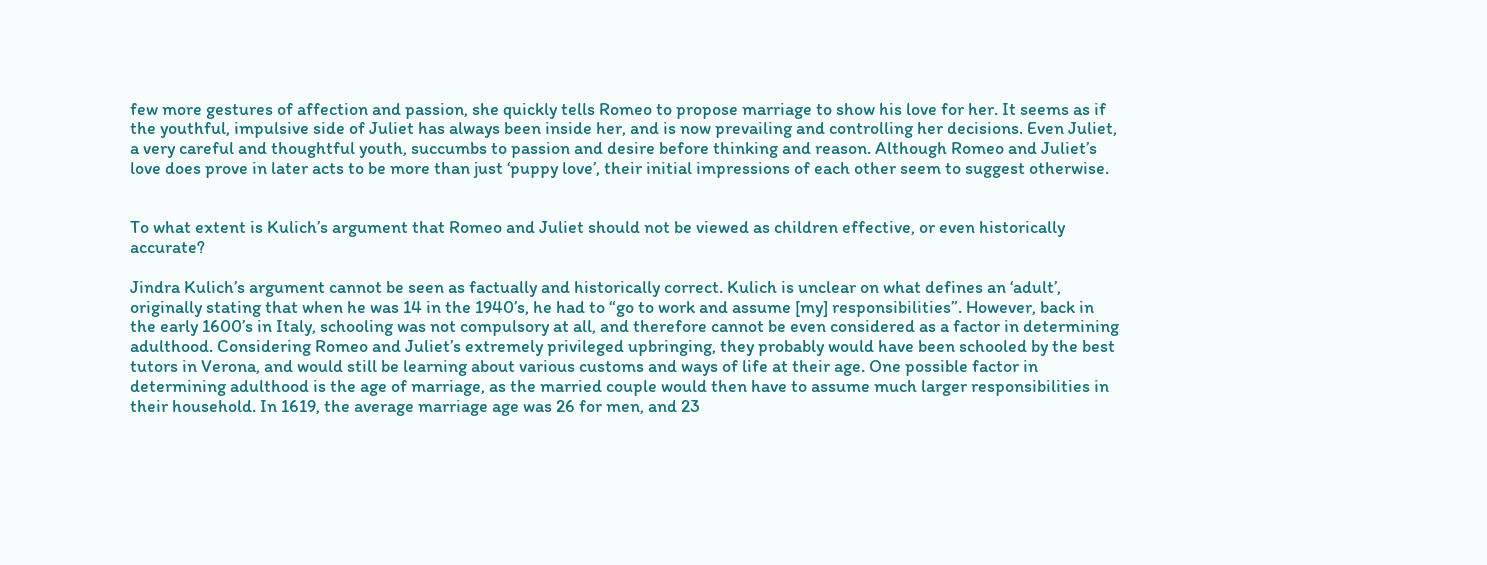few more gestures of affection and passion, she quickly tells Romeo to propose marriage to show his love for her. It seems as if the youthful, impulsive side of Juliet has always been inside her, and is now prevailing and controlling her decisions. Even Juliet, a very careful and thoughtful youth, succumbs to passion and desire before thinking and reason. Although Romeo and Juliet’s love does prove in later acts to be more than just ‘puppy love’, their initial impressions of each other seem to suggest otherwise.


To what extent is Kulich’s argument that Romeo and Juliet should not be viewed as children effective, or even historically accurate?

Jindra Kulich’s argument cannot be seen as factually and historically correct. Kulich is unclear on what defines an ‘adult’, originally stating that when he was 14 in the 1940’s, he had to “go to work and assume [my] responsibilities”. However, back in the early 1600’s in Italy, schooling was not compulsory at all, and therefore cannot be even considered as a factor in determining adulthood. Considering Romeo and Juliet’s extremely privileged upbringing, they probably would have been schooled by the best tutors in Verona, and would still be learning about various customs and ways of life at their age. One possible factor in determining adulthood is the age of marriage, as the married couple would then have to assume much larger responsibilities in their household. In 1619, the average marriage age was 26 for men, and 23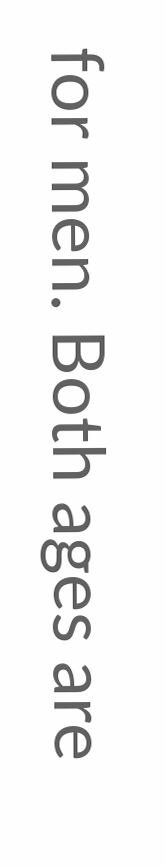for men. Both ages are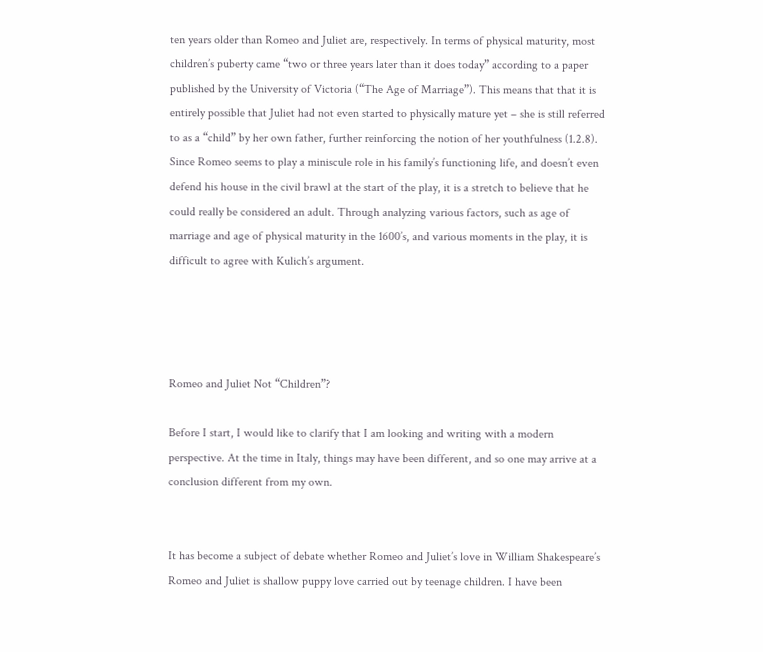ten years older than Romeo and Juliet are, respectively. In terms of physical maturity, most children’s puberty came “two or three years later than it does today” according to a paper published by the University of Victoria (“The Age of Marriage”). This means that that it is entirely possible that Juliet had not even started to physically mature yet – she is still referred to as a “child” by her own father, further reinforcing the notion of her youthfulness (1.2.8). Since Romeo seems to play a miniscule role in his family’s functioning life, and doesn’t even defend his house in the civil brawl at the start of the play, it is a stretch to believe that he could really be considered an adult. Through analyzing various factors, such as age of marriage and age of physical maturity in the 1600’s, and various moments in the play, it is difficult to agree with Kulich’s argument.




Romeo and Juliet Not “Children”?

Before I start, I would like to clarify that I am looking and writing with a modern perspective. At the time in Italy, things may have been different, and so one may arrive at a conclusion different from my own.


It has become a subject of debate whether Romeo and Juliet’s love in William Shakespeare’s Romeo and Juliet is shallow puppy love carried out by teenage children. I have been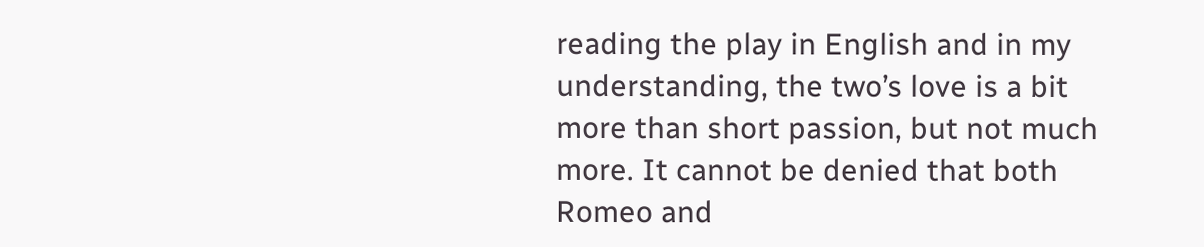reading the play in English and in my understanding, the two’s love is a bit more than short passion, but not much more. It cannot be denied that both Romeo and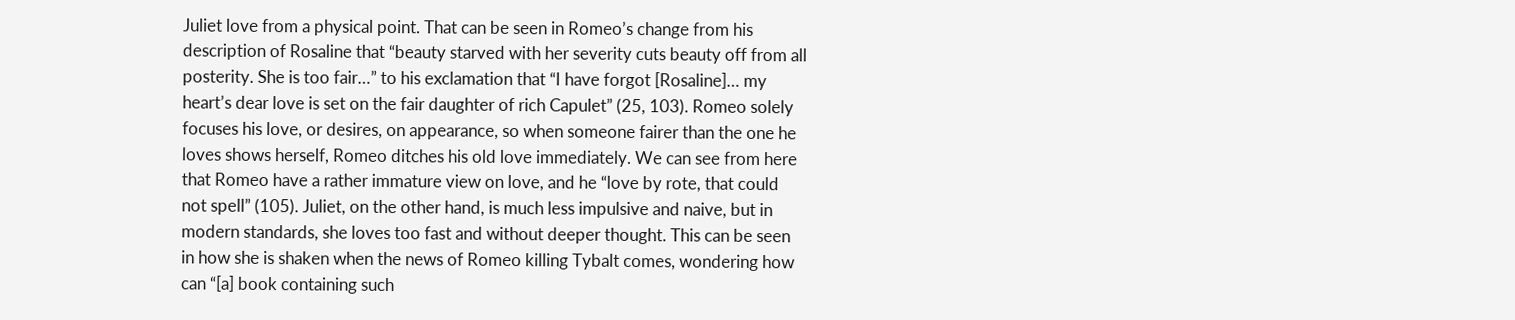Juliet love from a physical point. That can be seen in Romeo’s change from his description of Rosaline that “beauty starved with her severity cuts beauty off from all posterity. She is too fair…” to his exclamation that “I have forgot [Rosaline]… my heart’s dear love is set on the fair daughter of rich Capulet” (25, 103). Romeo solely focuses his love, or desires, on appearance, so when someone fairer than the one he loves shows herself, Romeo ditches his old love immediately. We can see from here that Romeo have a rather immature view on love, and he “love by rote, that could not spell” (105). Juliet, on the other hand, is much less impulsive and naive, but in modern standards, she loves too fast and without deeper thought. This can be seen in how she is shaken when the news of Romeo killing Tybalt comes, wondering how can “[a] book containing such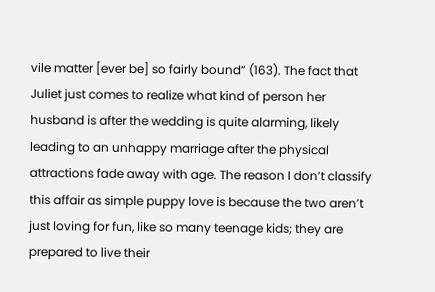vile matter [ever be] so fairly bound” (163). The fact that Juliet just comes to realize what kind of person her husband is after the wedding is quite alarming, likely leading to an unhappy marriage after the physical attractions fade away with age. The reason I don’t classify this affair as simple puppy love is because the two aren’t just loving for fun, like so many teenage kids; they are prepared to live their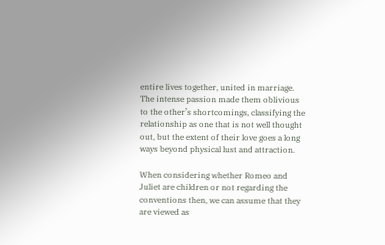entire lives together, united in marriage. The intense passion made them oblivious to the other’s shortcomings, classifying the relationship as one that is not well thought out, but the extent of their love goes a long ways beyond physical lust and attraction.

When considering whether Romeo and Juliet are children or not regarding the conventions then, we can assume that they are viewed as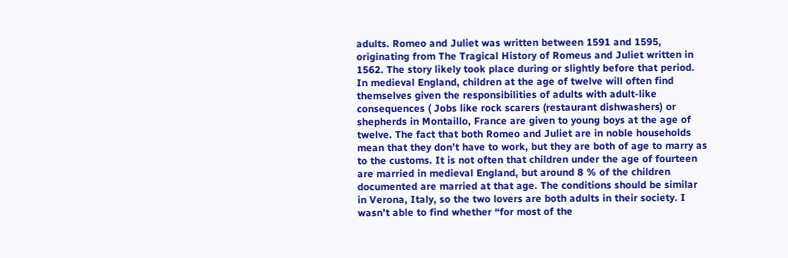adults. Romeo and Juliet was written between 1591 and 1595, originating from The Tragical History of Romeus and Juliet written in 1562. The story likely took place during or slightly before that period. In medieval England, children at the age of twelve will often find themselves given the responsibilities of adults with adult-like consequences ( Jobs like rock scarers (restaurant dishwashers) or shepherds in Montaillo, France are given to young boys at the age of twelve. The fact that both Romeo and Juliet are in noble households mean that they don’t have to work, but they are both of age to marry as to the customs. It is not often that children under the age of fourteen are married in medieval England, but around 8 % of the children documented are married at that age. The conditions should be similar in Verona, Italy, so the two lovers are both adults in their society. I wasn’t able to find whether “for most of the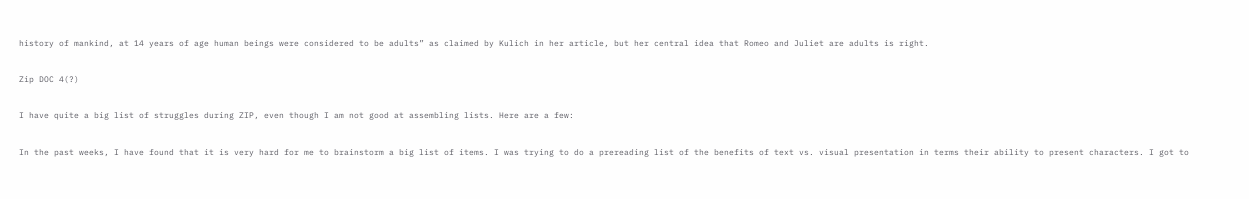history of mankind, at 14 years of age human beings were considered to be adults” as claimed by Kulich in her article, but her central idea that Romeo and Juliet are adults is right.

Zip DOC 4(?)

I have quite a big list of struggles during ZIP, even though I am not good at assembling lists. Here are a few:

In the past weeks, I have found that it is very hard for me to brainstorm a big list of items. I was trying to do a prereading list of the benefits of text vs. visual presentation in terms their ability to present characters. I got to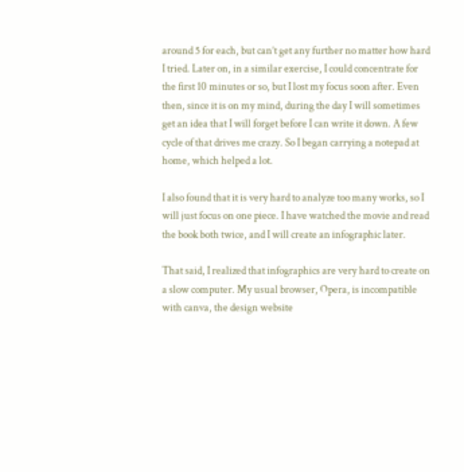around 5 for each, but can’t get any further no matter how hard I tried. Later on, in a similar exercise, I could concentrate for the first 10 minutes or so, but I lost my focus soon after. Even then, since it is on my mind, during the day I will sometimes get an idea that I will forget before I can write it down. A few cycle of that drives me crazy. So I began carrying a notepad at home, which helped a lot.

I also found that it is very hard to analyze too many works, so I will just focus on one piece. I have watched the movie and read the book both twice, and I will create an infographic later.

That said, I realized that infographics are very hard to create on a slow computer. My usual browser, Opera, is incompatible with canva, the design website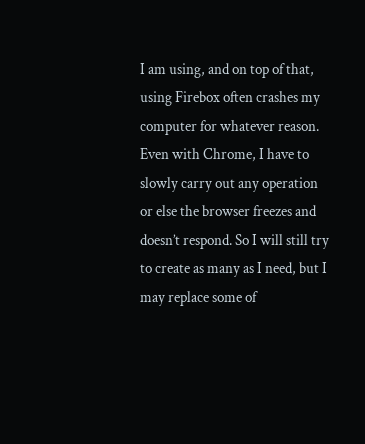I am using, and on top of that, using Firebox often crashes my computer for whatever reason. Even with Chrome, I have to slowly carry out any operation or else the browser freezes and doesn’t respond. So I will still try to create as many as I need, but I may replace some of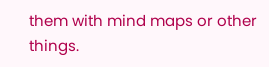them with mind maps or other things.